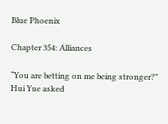Blue Phoenix

Chapter 354: Alliances

“You are betting on me being stronger?” Hui Yue asked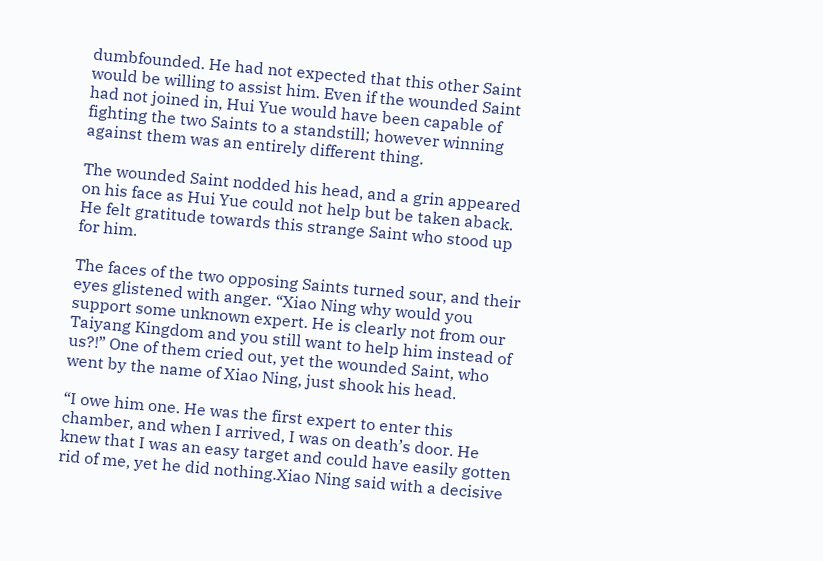dumbfounded. He had not expected that this other Saint would be willing to assist him. Even if the wounded Saint had not joined in, Hui Yue would have been capable of fighting the two Saints to a standstill; however winning against them was an entirely different thing.

The wounded Saint nodded his head, and a grin appeared on his face as Hui Yue could not help but be taken aback. He felt gratitude towards this strange Saint who stood up for him.

The faces of the two opposing Saints turned sour, and their eyes glistened with anger. “Xiao Ning why would you support some unknown expert. He is clearly not from our Taiyang Kingdom and you still want to help him instead of us?!” One of them cried out, yet the wounded Saint, who went by the name of Xiao Ning, just shook his head.

“I owe him one. He was the first expert to enter this chamber, and when I arrived, I was on death’s door. He knew that I was an easy target and could have easily gotten rid of me, yet he did nothing.Xiao Ning said with a decisive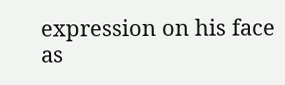expression on his face as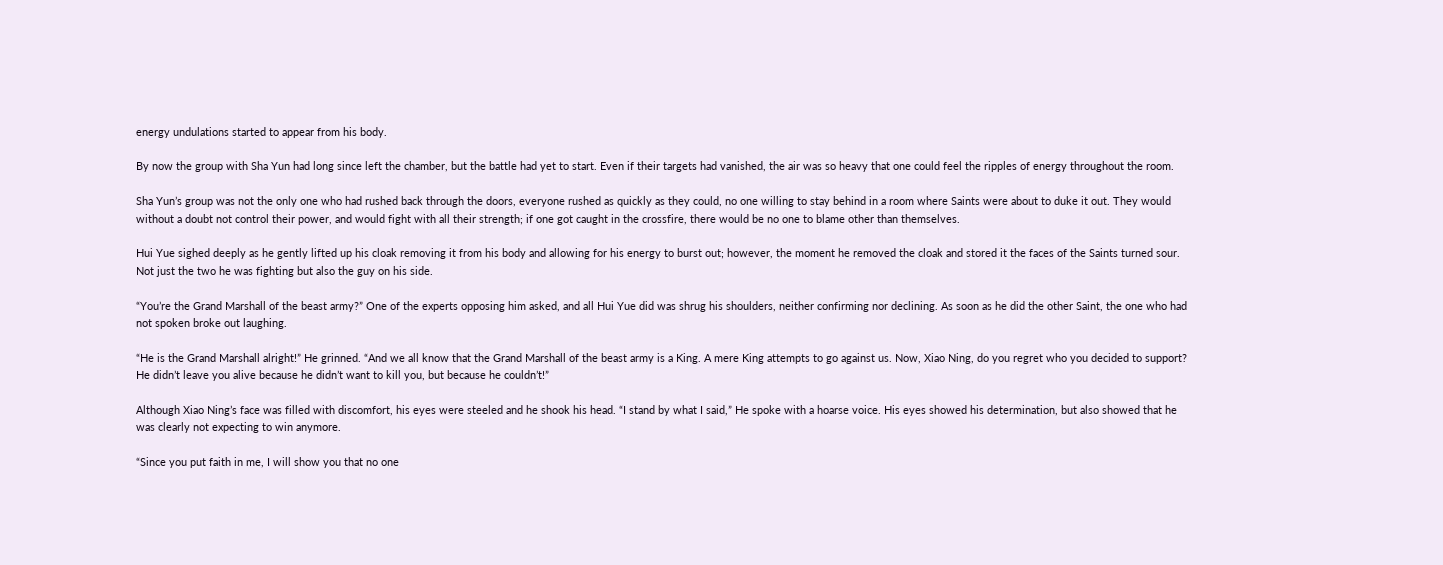energy undulations started to appear from his body.

By now the group with Sha Yun had long since left the chamber, but the battle had yet to start. Even if their targets had vanished, the air was so heavy that one could feel the ripples of energy throughout the room.

Sha Yun’s group was not the only one who had rushed back through the doors, everyone rushed as quickly as they could, no one willing to stay behind in a room where Saints were about to duke it out. They would without a doubt not control their power, and would fight with all their strength; if one got caught in the crossfire, there would be no one to blame other than themselves.

Hui Yue sighed deeply as he gently lifted up his cloak removing it from his body and allowing for his energy to burst out; however, the moment he removed the cloak and stored it the faces of the Saints turned sour. Not just the two he was fighting but also the guy on his side.

“You’re the Grand Marshall of the beast army?” One of the experts opposing him asked, and all Hui Yue did was shrug his shoulders, neither confirming nor declining. As soon as he did the other Saint, the one who had not spoken broke out laughing.

“He is the Grand Marshall alright!” He grinned. “And we all know that the Grand Marshall of the beast army is a King. A mere King attempts to go against us. Now, Xiao Ning, do you regret who you decided to support? He didn’t leave you alive because he didn’t want to kill you, but because he couldn’t!”

Although Xiao Ning’s face was filled with discomfort, his eyes were steeled and he shook his head. “I stand by what I said,” He spoke with a hoarse voice. His eyes showed his determination, but also showed that he was clearly not expecting to win anymore.

“Since you put faith in me, I will show you that no one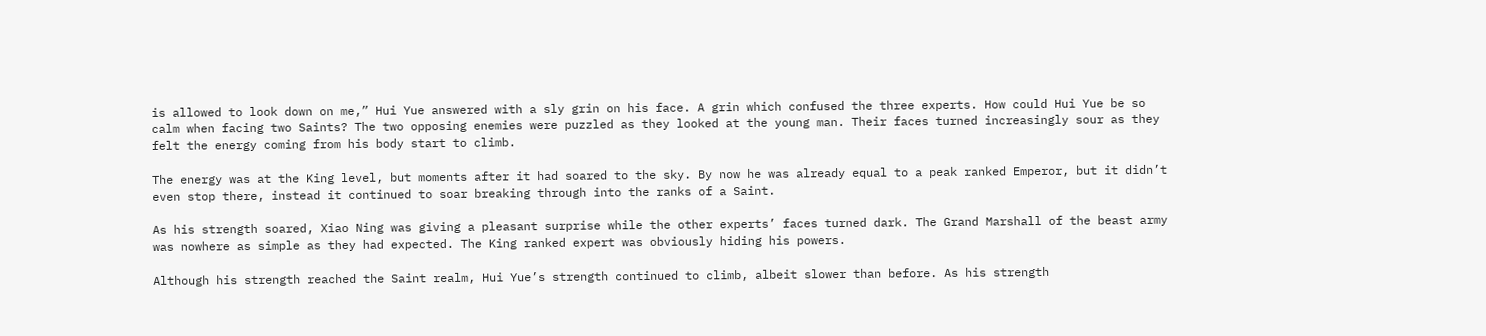is allowed to look down on me,” Hui Yue answered with a sly grin on his face. A grin which confused the three experts. How could Hui Yue be so calm when facing two Saints? The two opposing enemies were puzzled as they looked at the young man. Their faces turned increasingly sour as they felt the energy coming from his body start to climb.

The energy was at the King level, but moments after it had soared to the sky. By now he was already equal to a peak ranked Emperor, but it didn’t even stop there, instead it continued to soar breaking through into the ranks of a Saint.

As his strength soared, Xiao Ning was giving a pleasant surprise while the other experts’ faces turned dark. The Grand Marshall of the beast army was nowhere as simple as they had expected. The King ranked expert was obviously hiding his powers.

Although his strength reached the Saint realm, Hui Yue’s strength continued to climb, albeit slower than before. As his strength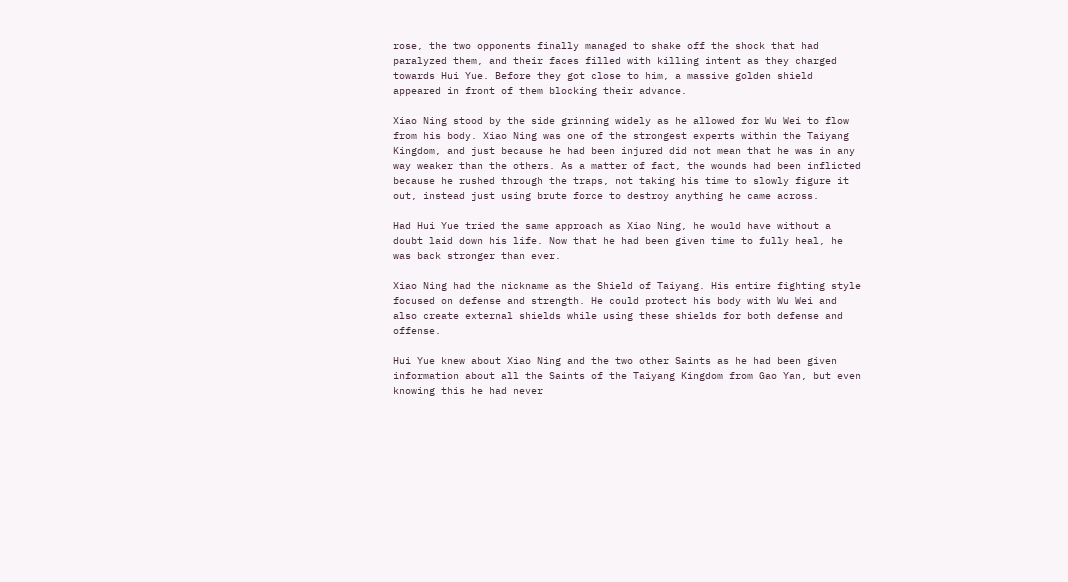rose, the two opponents finally managed to shake off the shock that had paralyzed them, and their faces filled with killing intent as they charged towards Hui Yue. Before they got close to him, a massive golden shield appeared in front of them blocking their advance.

Xiao Ning stood by the side grinning widely as he allowed for Wu Wei to flow from his body. Xiao Ning was one of the strongest experts within the Taiyang Kingdom, and just because he had been injured did not mean that he was in any way weaker than the others. As a matter of fact, the wounds had been inflicted because he rushed through the traps, not taking his time to slowly figure it out, instead just using brute force to destroy anything he came across.

Had Hui Yue tried the same approach as Xiao Ning, he would have without a doubt laid down his life. Now that he had been given time to fully heal, he was back stronger than ever.

Xiao Ning had the nickname as the Shield of Taiyang. His entire fighting style focused on defense and strength. He could protect his body with Wu Wei and also create external shields while using these shields for both defense and offense.

Hui Yue knew about Xiao Ning and the two other Saints as he had been given information about all the Saints of the Taiyang Kingdom from Gao Yan, but even knowing this he had never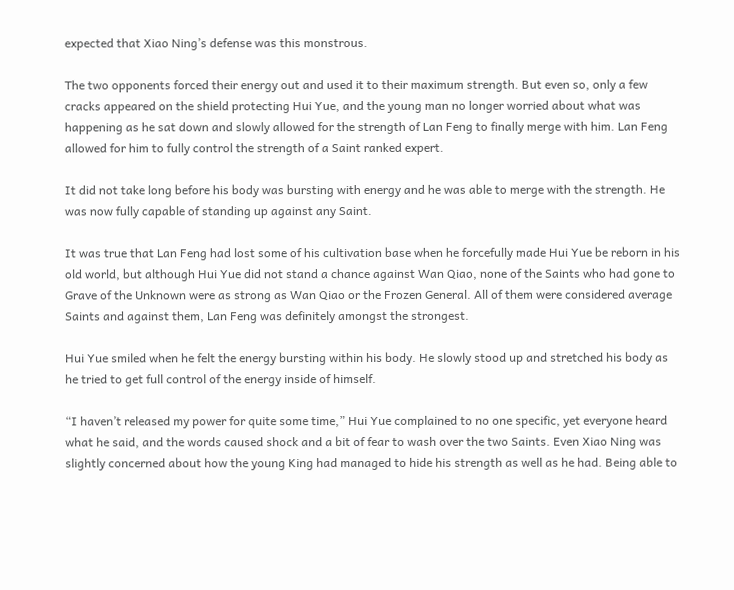expected that Xiao Ning’s defense was this monstrous.

The two opponents forced their energy out and used it to their maximum strength. But even so, only a few cracks appeared on the shield protecting Hui Yue, and the young man no longer worried about what was happening as he sat down and slowly allowed for the strength of Lan Feng to finally merge with him. Lan Feng allowed for him to fully control the strength of a Saint ranked expert.

It did not take long before his body was bursting with energy and he was able to merge with the strength. He was now fully capable of standing up against any Saint.

It was true that Lan Feng had lost some of his cultivation base when he forcefully made Hui Yue be reborn in his old world, but although Hui Yue did not stand a chance against Wan Qiao, none of the Saints who had gone to Grave of the Unknown were as strong as Wan Qiao or the Frozen General. All of them were considered average Saints and against them, Lan Feng was definitely amongst the strongest.

Hui Yue smiled when he felt the energy bursting within his body. He slowly stood up and stretched his body as he tried to get full control of the energy inside of himself.

“I haven’t released my power for quite some time,” Hui Yue complained to no one specific, yet everyone heard what he said, and the words caused shock and a bit of fear to wash over the two Saints. Even Xiao Ning was slightly concerned about how the young King had managed to hide his strength as well as he had. Being able to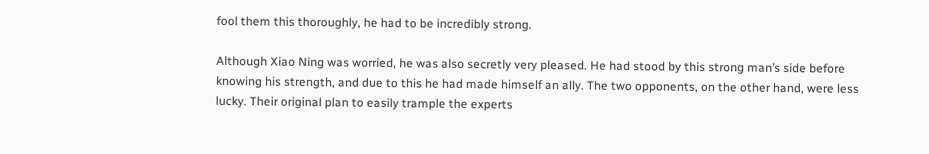fool them this thoroughly, he had to be incredibly strong.

Although Xiao Ning was worried, he was also secretly very pleased. He had stood by this strong man’s side before knowing his strength, and due to this he had made himself an ally. The two opponents, on the other hand, were less lucky. Their original plan to easily trample the experts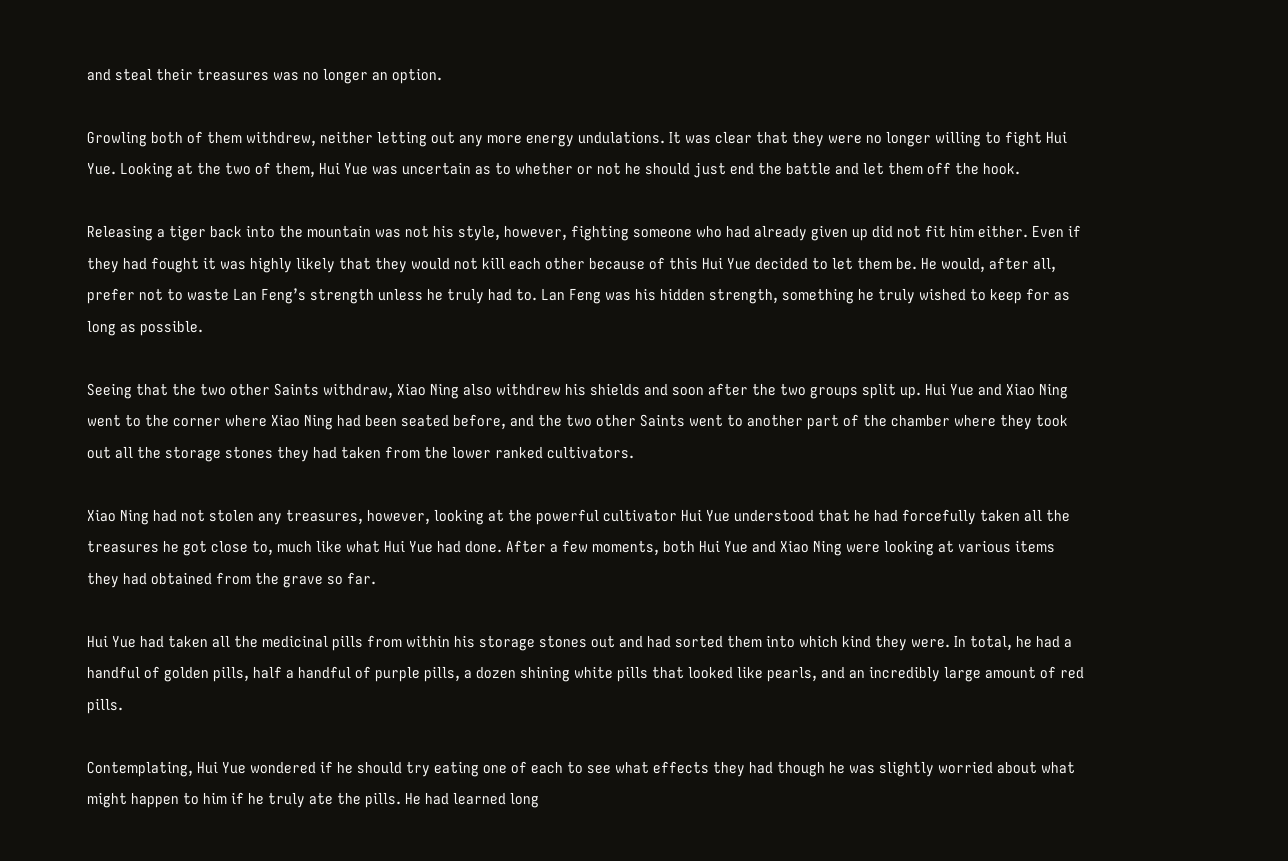and steal their treasures was no longer an option.

Growling both of them withdrew, neither letting out any more energy undulations. It was clear that they were no longer willing to fight Hui Yue. Looking at the two of them, Hui Yue was uncertain as to whether or not he should just end the battle and let them off the hook.

Releasing a tiger back into the mountain was not his style, however, fighting someone who had already given up did not fit him either. Even if they had fought it was highly likely that they would not kill each other because of this Hui Yue decided to let them be. He would, after all, prefer not to waste Lan Feng’s strength unless he truly had to. Lan Feng was his hidden strength, something he truly wished to keep for as long as possible.

Seeing that the two other Saints withdraw, Xiao Ning also withdrew his shields and soon after the two groups split up. Hui Yue and Xiao Ning went to the corner where Xiao Ning had been seated before, and the two other Saints went to another part of the chamber where they took out all the storage stones they had taken from the lower ranked cultivators.

Xiao Ning had not stolen any treasures, however, looking at the powerful cultivator Hui Yue understood that he had forcefully taken all the treasures he got close to, much like what Hui Yue had done. After a few moments, both Hui Yue and Xiao Ning were looking at various items they had obtained from the grave so far.

Hui Yue had taken all the medicinal pills from within his storage stones out and had sorted them into which kind they were. In total, he had a handful of golden pills, half a handful of purple pills, a dozen shining white pills that looked like pearls, and an incredibly large amount of red pills.

Contemplating, Hui Yue wondered if he should try eating one of each to see what effects they had though he was slightly worried about what might happen to him if he truly ate the pills. He had learned long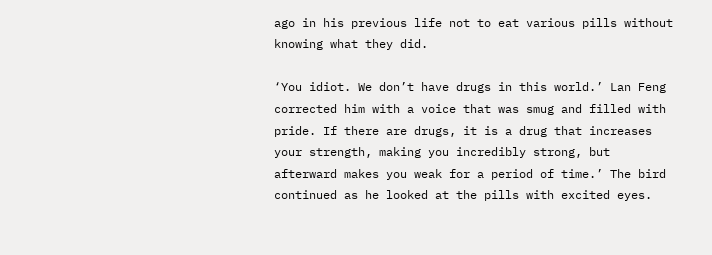ago in his previous life not to eat various pills without knowing what they did.

‘You idiot. We don’t have drugs in this world.’ Lan Feng corrected him with a voice that was smug and filled with pride. If there are drugs, it is a drug that increases your strength, making you incredibly strong, but afterward makes you weak for a period of time.’ The bird continued as he looked at the pills with excited eyes.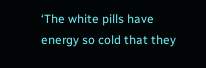‘The white pills have energy so cold that they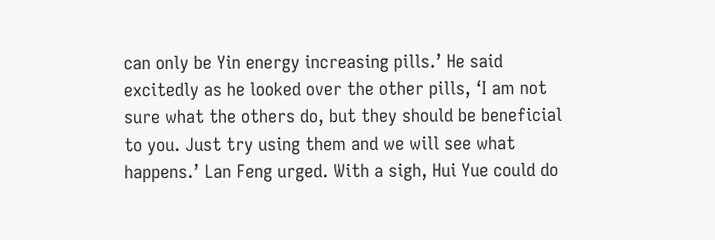can only be Yin energy increasing pills.’ He said excitedly as he looked over the other pills, ‘I am not sure what the others do, but they should be beneficial to you. Just try using them and we will see what happens.’ Lan Feng urged. With a sigh, Hui Yue could do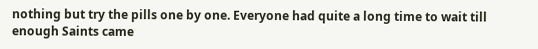nothing but try the pills one by one. Everyone had quite a long time to wait till enough Saints came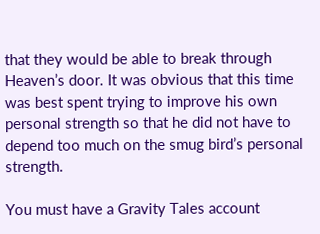that they would be able to break through Heaven’s door. It was obvious that this time was best spent trying to improve his own personal strength so that he did not have to depend too much on the smug bird’s personal strength.

You must have a Gravity Tales account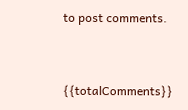to post comments.


{{totalComments}}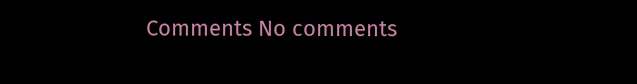Comments No comments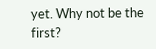yet. Why not be the first?